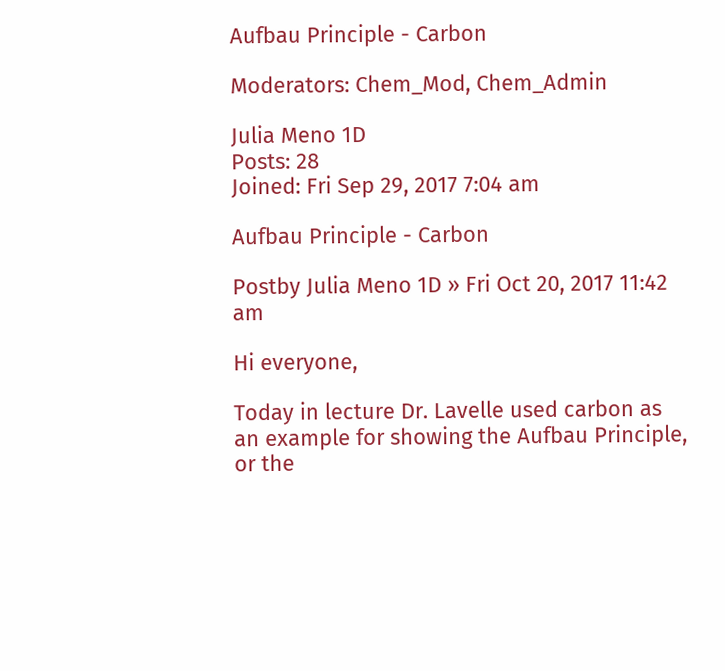Aufbau Principle - Carbon

Moderators: Chem_Mod, Chem_Admin

Julia Meno 1D
Posts: 28
Joined: Fri Sep 29, 2017 7:04 am

Aufbau Principle - Carbon

Postby Julia Meno 1D » Fri Oct 20, 2017 11:42 am

Hi everyone,

Today in lecture Dr. Lavelle used carbon as an example for showing the Aufbau Principle, or the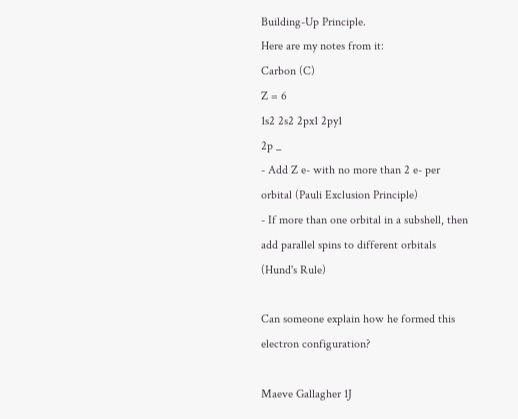Building-Up Principle.
Here are my notes from it:
Carbon (C)
Z = 6
1s2 2s2 2px1 2py1
2p _
- Add Z e- with no more than 2 e- per orbital (Pauli Exclusion Principle)
- If more than one orbital in a subshell, then add parallel spins to different orbitals (Hund's Rule)

Can someone explain how he formed this electron configuration?

Maeve Gallagher 1J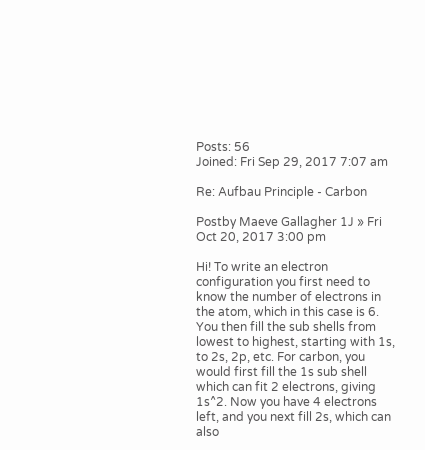Posts: 56
Joined: Fri Sep 29, 2017 7:07 am

Re: Aufbau Principle - Carbon

Postby Maeve Gallagher 1J » Fri Oct 20, 2017 3:00 pm

Hi! To write an electron configuration you first need to know the number of electrons in the atom, which in this case is 6. You then fill the sub shells from lowest to highest, starting with 1s, to 2s, 2p, etc. For carbon, you would first fill the 1s sub shell which can fit 2 electrons, giving 1s^2. Now you have 4 electrons left, and you next fill 2s, which can also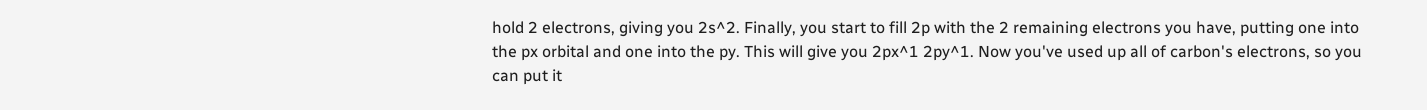hold 2 electrons, giving you 2s^2. Finally, you start to fill 2p with the 2 remaining electrons you have, putting one into the px orbital and one into the py. This will give you 2px^1 2py^1. Now you've used up all of carbon's electrons, so you can put it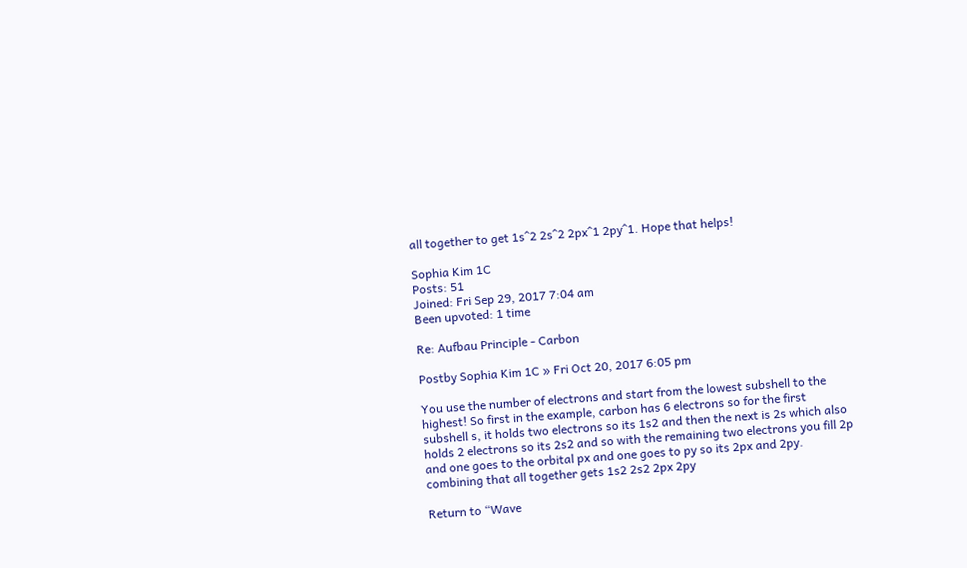all together to get 1s^2 2s^2 2px^1 2py^1. Hope that helps!

Sophia Kim 1C
Posts: 51
Joined: Fri Sep 29, 2017 7:04 am
Been upvoted: 1 time

Re: Aufbau Principle - Carbon

Postby Sophia Kim 1C » Fri Oct 20, 2017 6:05 pm

You use the number of electrons and start from the lowest subshell to the highest! So first in the example, carbon has 6 electrons so for the first subshell s, it holds two electrons so its 1s2 and then the next is 2s which also holds 2 electrons so its 2s2 and so with the remaining two electrons you fill 2p and one goes to the orbital px and one goes to py so its 2px and 2py. combining that all together gets 1s2 2s2 2px 2py

Return to “Wave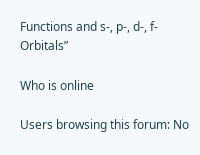Functions and s-, p-, d-, f- Orbitals”

Who is online

Users browsing this forum: No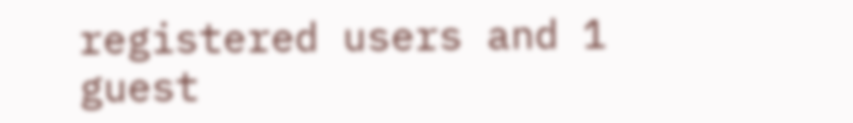registered users and 1 guest